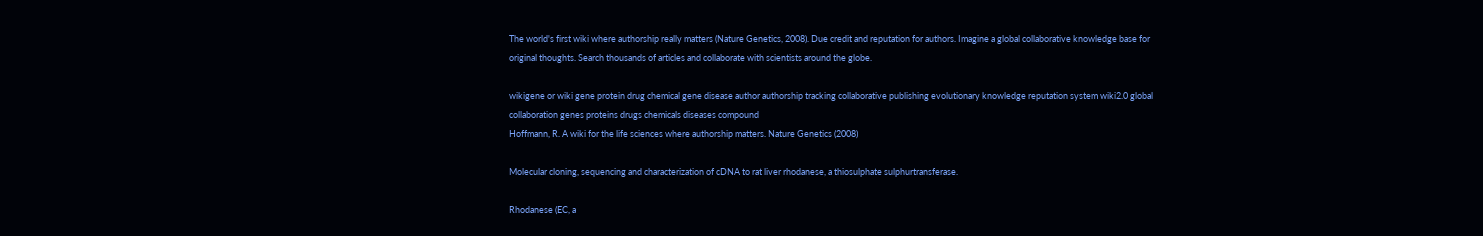The world's first wiki where authorship really matters (Nature Genetics, 2008). Due credit and reputation for authors. Imagine a global collaborative knowledge base for original thoughts. Search thousands of articles and collaborate with scientists around the globe.

wikigene or wiki gene protein drug chemical gene disease author authorship tracking collaborative publishing evolutionary knowledge reputation system wiki2.0 global collaboration genes proteins drugs chemicals diseases compound
Hoffmann, R. A wiki for the life sciences where authorship matters. Nature Genetics (2008)

Molecular cloning, sequencing and characterization of cDNA to rat liver rhodanese, a thiosulphate sulphurtransferase.

Rhodanese (EC, a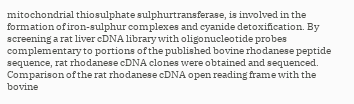mitochondrial thiosulphate sulphurtransferase, is involved in the formation of iron-sulphur complexes and cyanide detoxification. By screening a rat liver cDNA library with oligonucleotide probes complementary to portions of the published bovine rhodanese peptide sequence, rat rhodanese cDNA clones were obtained and sequenced. Comparison of the rat rhodanese cDNA open reading frame with the bovine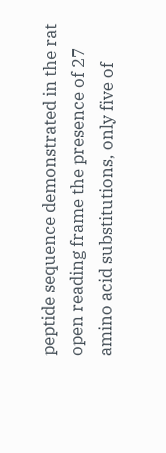peptide sequence demonstrated in the rat open reading frame the presence of 27 amino acid substitutions, only five of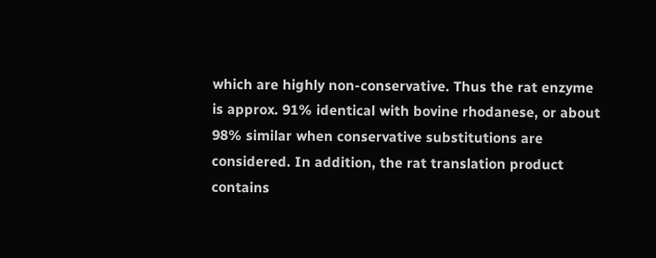which are highly non-conservative. Thus the rat enzyme is approx. 91% identical with bovine rhodanese, or about 98% similar when conservative substitutions are considered. In addition, the rat translation product contains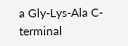a Gly-Lys-Ala C-terminal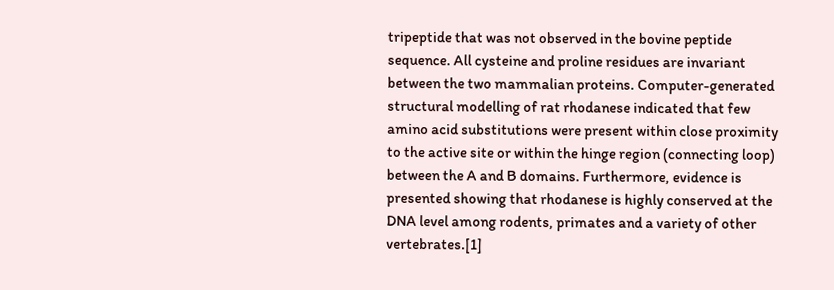tripeptide that was not observed in the bovine peptide sequence. All cysteine and proline residues are invariant between the two mammalian proteins. Computer-generated structural modelling of rat rhodanese indicated that few amino acid substitutions were present within close proximity to the active site or within the hinge region (connecting loop) between the A and B domains. Furthermore, evidence is presented showing that rhodanese is highly conserved at the DNA level among rodents, primates and a variety of other vertebrates.[1]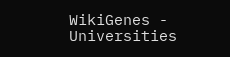WikiGenes - Universities